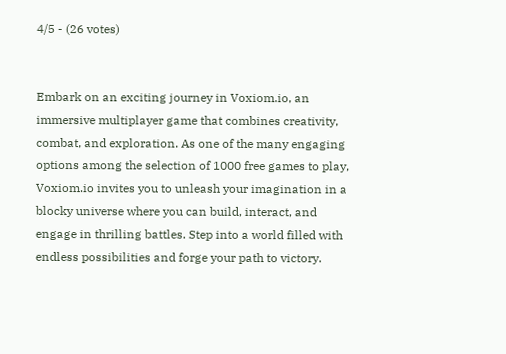4/5 - (26 votes)


Embark on an exciting journey in Voxiom.io, an immersive multiplayer game that combines creativity, combat, and exploration. As one of the many engaging options among the selection of 1000 free games to play, Voxiom.io invites you to unleash your imagination in a blocky universe where you can build, interact, and engage in thrilling battles. Step into a world filled with endless possibilities and forge your path to victory.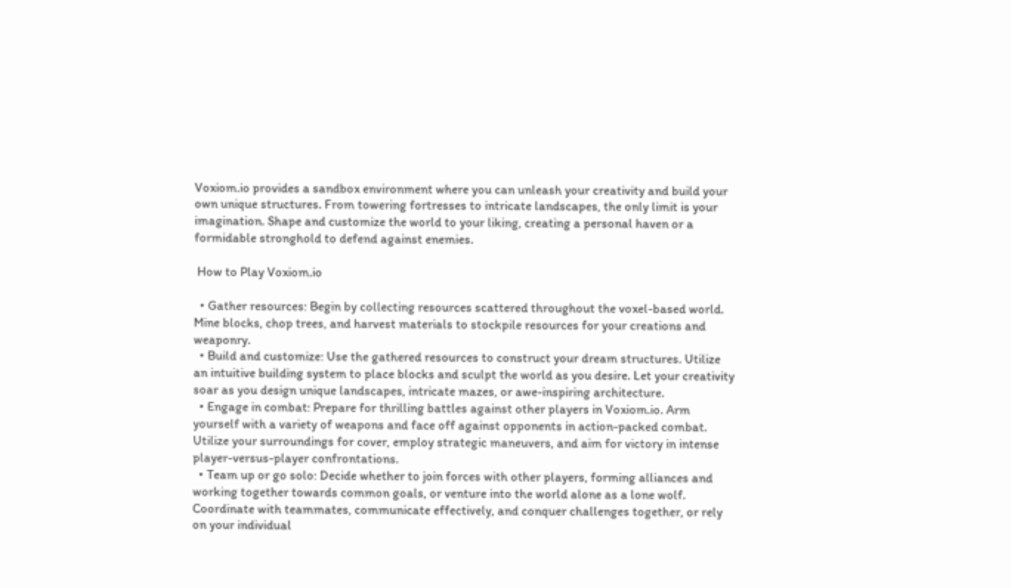Voxiom.io provides a sandbox environment where you can unleash your creativity and build your own unique structures. From towering fortresses to intricate landscapes, the only limit is your imagination. Shape and customize the world to your liking, creating a personal haven or a formidable stronghold to defend against enemies.

 How to Play Voxiom.io

  • Gather resources: Begin by collecting resources scattered throughout the voxel-based world. Mine blocks, chop trees, and harvest materials to stockpile resources for your creations and weaponry.
  • Build and customize: Use the gathered resources to construct your dream structures. Utilize an intuitive building system to place blocks and sculpt the world as you desire. Let your creativity soar as you design unique landscapes, intricate mazes, or awe-inspiring architecture.
  • Engage in combat: Prepare for thrilling battles against other players in Voxiom.io. Arm yourself with a variety of weapons and face off against opponents in action-packed combat. Utilize your surroundings for cover, employ strategic maneuvers, and aim for victory in intense player-versus-player confrontations.
  • Team up or go solo: Decide whether to join forces with other players, forming alliances and working together towards common goals, or venture into the world alone as a lone wolf. Coordinate with teammates, communicate effectively, and conquer challenges together, or rely on your individual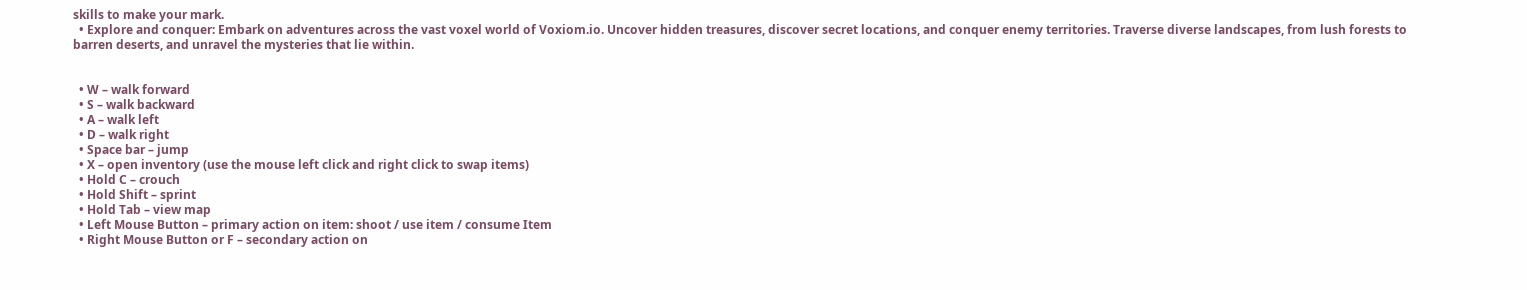skills to make your mark.
  • Explore and conquer: Embark on adventures across the vast voxel world of Voxiom.io. Uncover hidden treasures, discover secret locations, and conquer enemy territories. Traverse diverse landscapes, from lush forests to barren deserts, and unravel the mysteries that lie within.


  • W – walk forward
  • S – walk backward
  • A – walk left
  • D – walk right
  • Space bar – jump
  • X – open inventory (use the mouse left click and right click to swap items)
  • Hold C – crouch
  • Hold Shift – sprint
  • Hold Tab – view map
  • Left Mouse Button – primary action on item: shoot / use item / consume Item
  • Right Mouse Button or F – secondary action on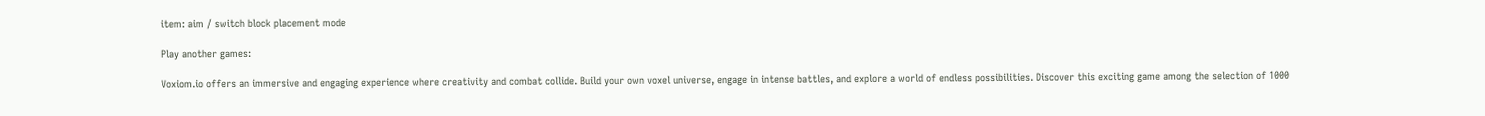item: aim / switch block placement mode

Play another games:

Voxiom.io offers an immersive and engaging experience where creativity and combat collide. Build your own voxel universe, engage in intense battles, and explore a world of endless possibilities. Discover this exciting game among the selection of 1000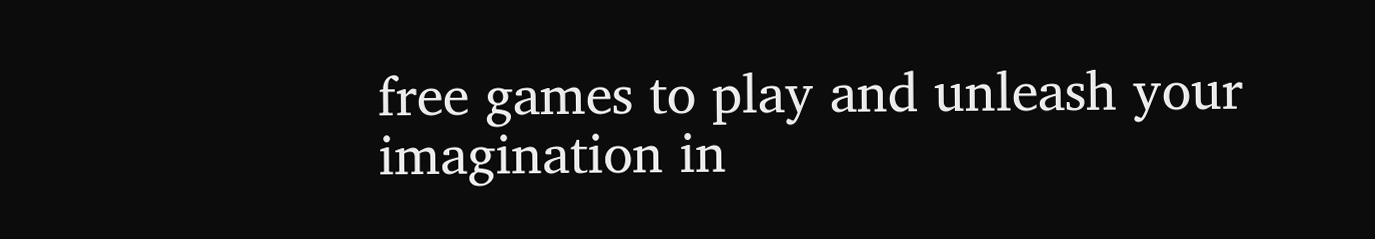free games to play and unleash your imagination in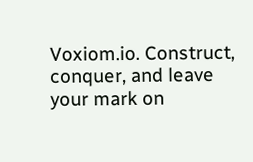Voxiom.io. Construct, conquer, and leave your mark on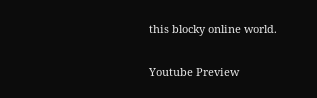this blocky online world.

Youtube Preview